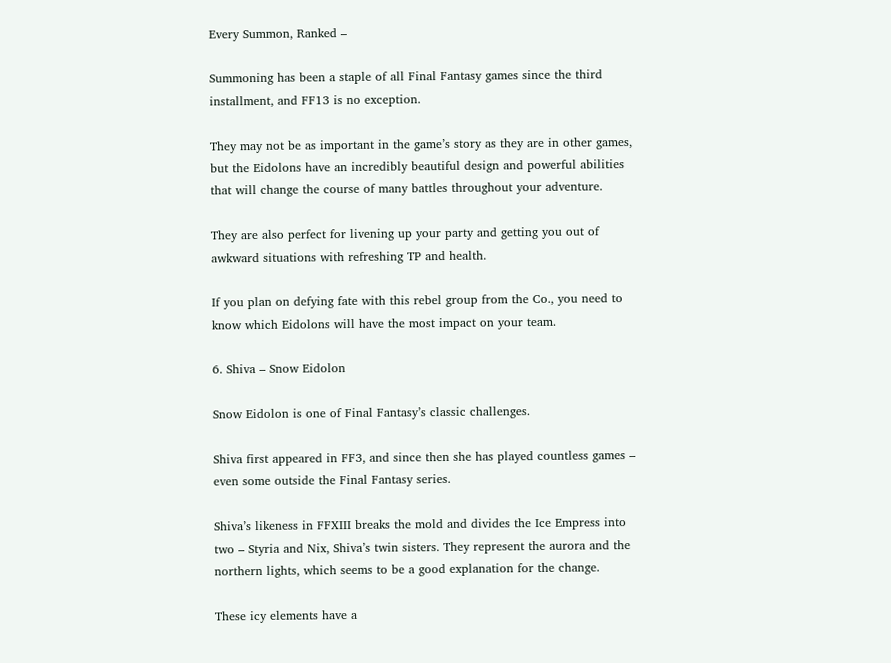Every Summon, Ranked –

Summoning has been a staple of all Final Fantasy games since the third installment, and FF13 is no exception.

They may not be as important in the game’s story as they are in other games, but the Eidolons have an incredibly beautiful design and powerful abilities that will change the course of many battles throughout your adventure.

They are also perfect for livening up your party and getting you out of awkward situations with refreshing TP and health.

If you plan on defying fate with this rebel group from the Co., you need to know which Eidolons will have the most impact on your team.

6. Shiva – Snow Eidolon

Snow Eidolon is one of Final Fantasy’s classic challenges.

Shiva first appeared in FF3, and since then she has played countless games – even some outside the Final Fantasy series.

Shiva’s likeness in FFXIII breaks the mold and divides the Ice Empress into two – Styria and Nix, Shiva’s twin sisters. They represent the aurora and the northern lights, which seems to be a good explanation for the change.

These icy elements have a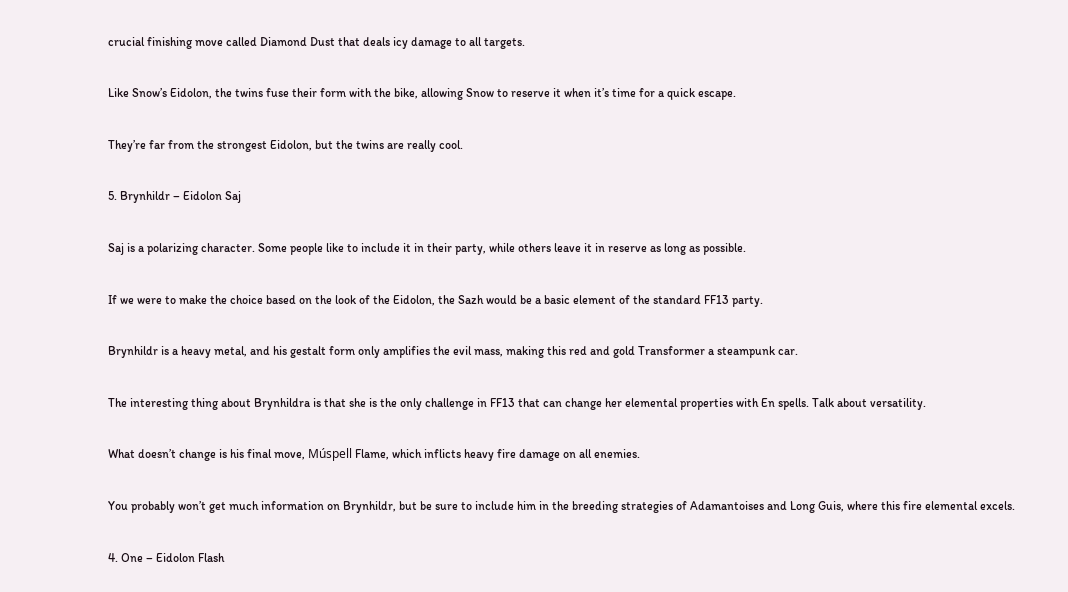crucial finishing move called Diamond Dust that deals icy damage to all targets.

Like Snow’s Eidolon, the twins fuse their form with the bike, allowing Snow to reserve it when it’s time for a quick escape.

They’re far from the strongest Eidolon, but the twins are really cool.

5. Brynhildr – Eidolon Saj

Saj is a polarizing character. Some people like to include it in their party, while others leave it in reserve as long as possible.

If we were to make the choice based on the look of the Eidolon, the Sazh would be a basic element of the standard FF13 party.

Brynhildr is a heavy metal, and his gestalt form only amplifies the evil mass, making this red and gold Transformer a steampunk car.

The interesting thing about Brynhildra is that she is the only challenge in FF13 that can change her elemental properties with En spells. Talk about versatility.

What doesn’t change is his final move, Múspell Flame, which inflicts heavy fire damage on all enemies.

You probably won’t get much information on Brynhildr, but be sure to include him in the breeding strategies of Adamantoises and Long Guis, where this fire elemental excels.

4. One – Eidolon Flash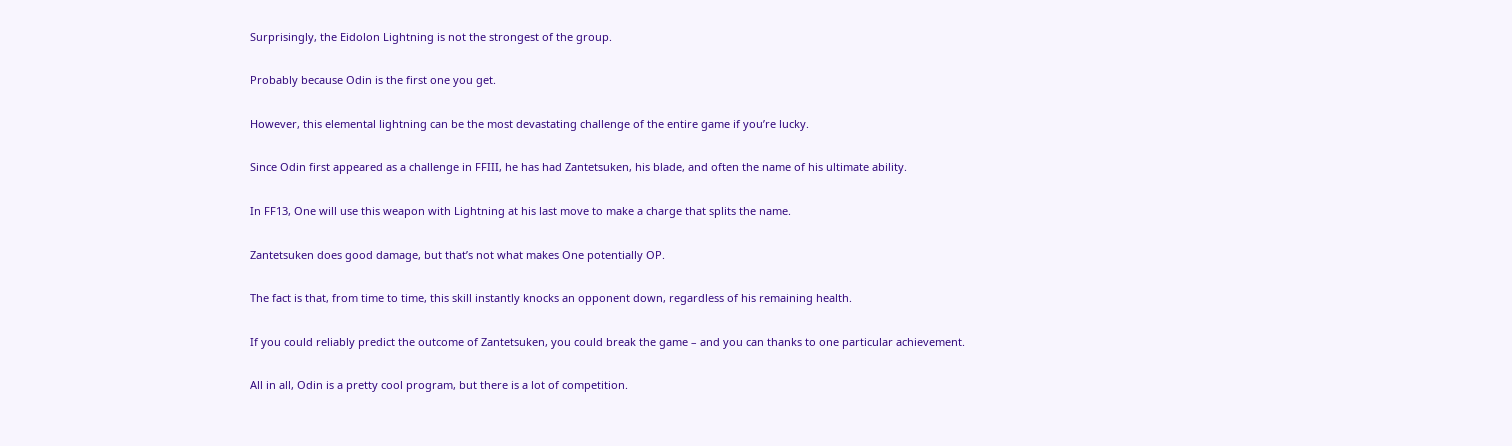Surprisingly, the Eidolon Lightning is not the strongest of the group.

Probably because Odin is the first one you get.

However, this elemental lightning can be the most devastating challenge of the entire game if you’re lucky.

Since Odin first appeared as a challenge in FFIII, he has had Zantetsuken, his blade, and often the name of his ultimate ability.

In FF13, One will use this weapon with Lightning at his last move to make a charge that splits the name.

Zantetsuken does good damage, but that’s not what makes One potentially OP.

The fact is that, from time to time, this skill instantly knocks an opponent down, regardless of his remaining health.

If you could reliably predict the outcome of Zantetsuken, you could break the game – and you can thanks to one particular achievement.

All in all, Odin is a pretty cool program, but there is a lot of competition.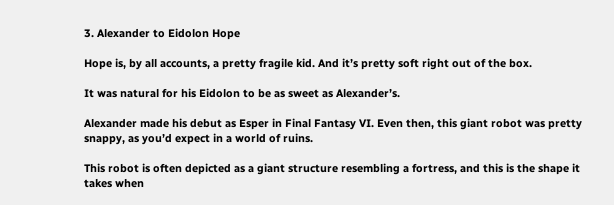3. Alexander to Eidolon Hope

Hope is, by all accounts, a pretty fragile kid. And it’s pretty soft right out of the box.

It was natural for his Eidolon to be as sweet as Alexander’s.

Alexander made his debut as Esper in Final Fantasy VI. Even then, this giant robot was pretty snappy, as you’d expect in a world of ruins.

This robot is often depicted as a giant structure resembling a fortress, and this is the shape it takes when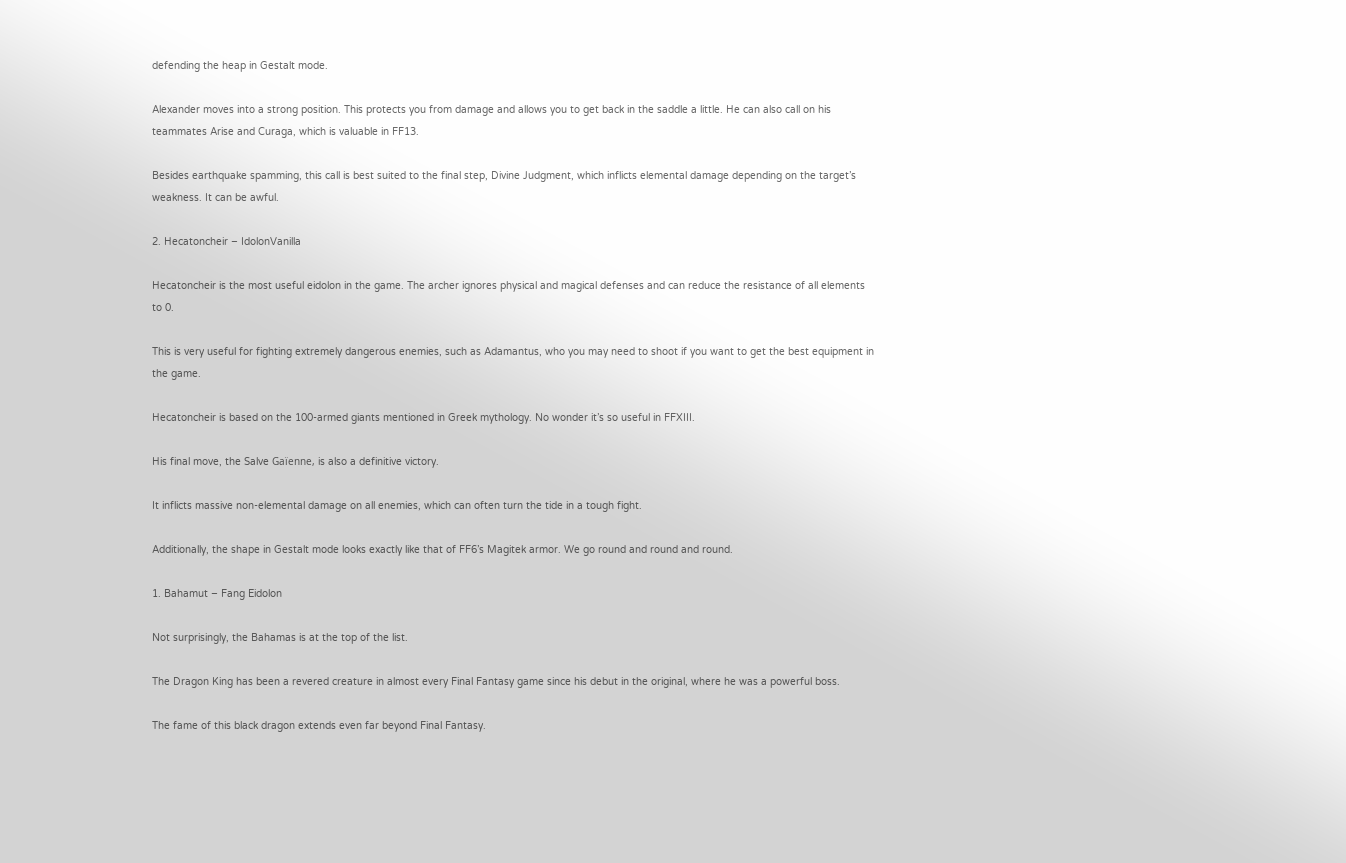defending the heap in Gestalt mode.

Alexander moves into a strong position. This protects you from damage and allows you to get back in the saddle a little. He can also call on his teammates Arise and Curaga, which is valuable in FF13.

Besides earthquake spamming, this call is best suited to the final step, Divine Judgment, which inflicts elemental damage depending on the target’s weakness. It can be awful.

2. Hecatoncheir – IdolonVanilla

Hecatoncheir is the most useful eidolon in the game. The archer ignores physical and magical defenses and can reduce the resistance of all elements to 0.

This is very useful for fighting extremely dangerous enemies, such as Adamantus, who you may need to shoot if you want to get the best equipment in the game.

Hecatoncheir is based on the 100-armed giants mentioned in Greek mythology. No wonder it’s so useful in FFXIII.

His final move, the Salve Gaïenne, is also a definitive victory.

It inflicts massive non-elemental damage on all enemies, which can often turn the tide in a tough fight.

Additionally, the shape in Gestalt mode looks exactly like that of FF6’s Magitek armor. We go round and round and round.

1. Bahamut – Fang Eidolon

Not surprisingly, the Bahamas is at the top of the list.

The Dragon King has been a revered creature in almost every Final Fantasy game since his debut in the original, where he was a powerful boss.

The fame of this black dragon extends even far beyond Final Fantasy.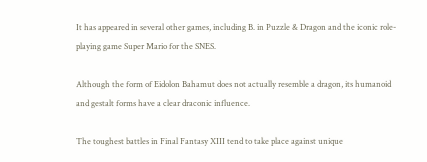It has appeared in several other games, including B. in Puzzle & Dragon and the iconic role-playing game Super Mario for the SNES.

Although the form of Eidolon Bahamut does not actually resemble a dragon, its humanoid and gestalt forms have a clear draconic influence.

The toughest battles in Final Fantasy XIII tend to take place against unique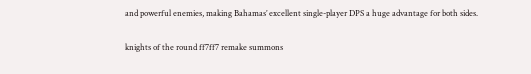and powerful enemies, making Bahamas’ excellent single-player DPS a huge advantage for both sides.

knights of the round ff7ff7 remake summons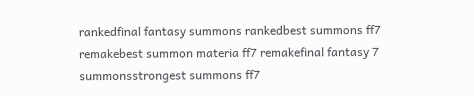rankedfinal fantasy summons rankedbest summons ff7 remakebest summon materia ff7 remakefinal fantasy 7 summonsstrongest summons ff7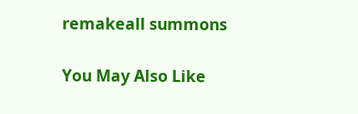remakeall summons

You May Also Like